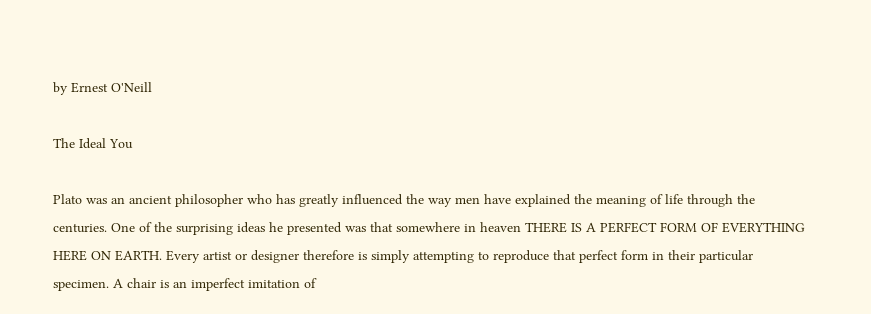by Ernest O'Neill

The Ideal You

Plato was an ancient philosopher who has greatly influenced the way men have explained the meaning of life through the centuries. One of the surprising ideas he presented was that somewhere in heaven THERE IS A PERFECT FORM OF EVERYTHING HERE ON EARTH. Every artist or designer therefore is simply attempting to reproduce that perfect form in their particular specimen. A chair is an imperfect imitation of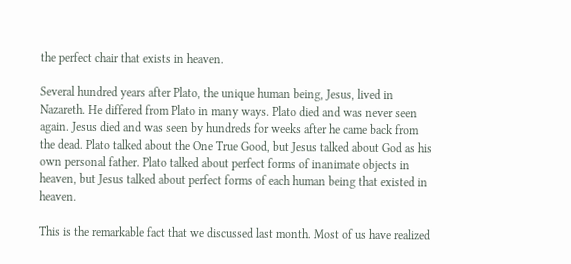the perfect chair that exists in heaven.

Several hundred years after Plato, the unique human being, Jesus, lived in Nazareth. He differed from Plato in many ways. Plato died and was never seen again. Jesus died and was seen by hundreds for weeks after he came back from the dead. Plato talked about the One True Good, but Jesus talked about God as his own personal father. Plato talked about perfect forms of inanimate objects in heaven, but Jesus talked about perfect forms of each human being that existed in heaven.

This is the remarkable fact that we discussed last month. Most of us have realized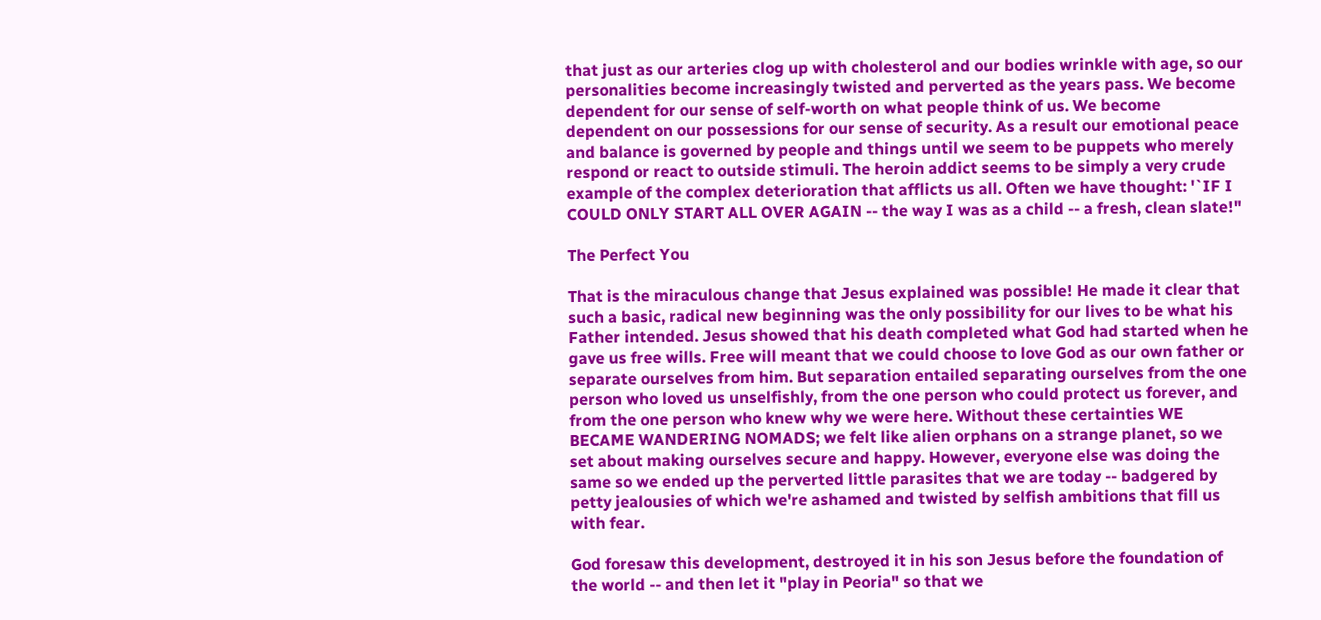that just as our arteries clog up with cholesterol and our bodies wrinkle with age, so our personalities become increasingly twisted and perverted as the years pass. We become dependent for our sense of self-worth on what people think of us. We become dependent on our possessions for our sense of security. As a result our emotional peace and balance is governed by people and things until we seem to be puppets who merely respond or react to outside stimuli. The heroin addict seems to be simply a very crude example of the complex deterioration that afflicts us all. Often we have thought: '`IF I COULD ONLY START ALL OVER AGAIN -- the way I was as a child -- a fresh, clean slate!"

The Perfect You

That is the miraculous change that Jesus explained was possible! He made it clear that such a basic, radical new beginning was the only possibility for our lives to be what his Father intended. Jesus showed that his death completed what God had started when he gave us free wills. Free will meant that we could choose to love God as our own father or separate ourselves from him. But separation entailed separating ourselves from the one person who loved us unselfishly, from the one person who could protect us forever, and from the one person who knew why we were here. Without these certainties WE BECAME WANDERING NOMADS; we felt like alien orphans on a strange planet, so we set about making ourselves secure and happy. However, everyone else was doing the same so we ended up the perverted little parasites that we are today -- badgered by petty jealousies of which we're ashamed and twisted by selfish ambitions that fill us with fear.

God foresaw this development, destroyed it in his son Jesus before the foundation of the world -- and then let it "play in Peoria" so that we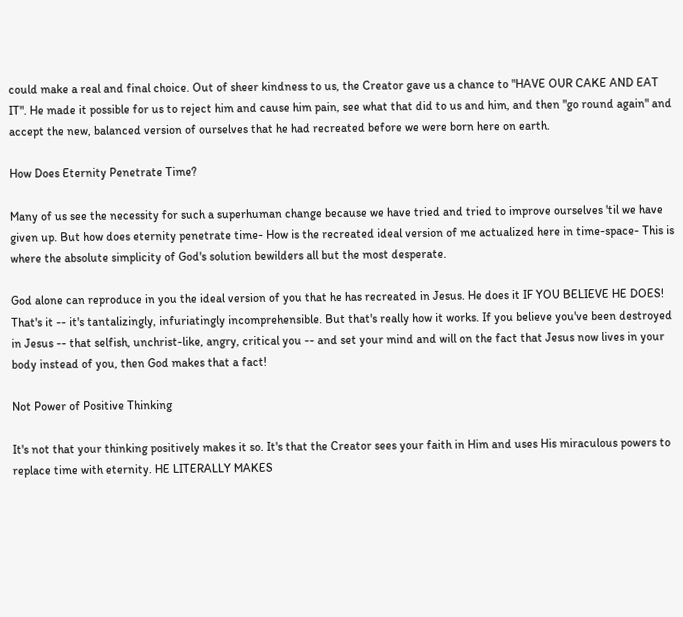could make a real and final choice. Out of sheer kindness to us, the Creator gave us a chance to "HAVE OUR CAKE AND EAT IT". He made it possible for us to reject him and cause him pain, see what that did to us and him, and then "go round again" and accept the new, balanced version of ourselves that he had recreated before we were born here on earth.

How Does Eternity Penetrate Time?

Many of us see the necessity for such a superhuman change because we have tried and tried to improve ourselves 'til we have given up. But how does eternity penetrate time- How is the recreated ideal version of me actualized here in time-space- This is where the absolute simplicity of God's solution bewilders all but the most desperate.

God alone can reproduce in you the ideal version of you that he has recreated in Jesus. He does it IF YOU BELIEVE HE DOES! That's it -- it's tantalizingly, infuriatingly incomprehensible. But that's really how it works. If you believe you've been destroyed in Jesus -- that selfish, unchrist-like, angry, critical you -- and set your mind and will on the fact that Jesus now lives in your body instead of you, then God makes that a fact!

Not Power of Positive Thinking

It's not that your thinking positively makes it so. It's that the Creator sees your faith in Him and uses His miraculous powers to replace time with eternity. HE LITERALLY MAKES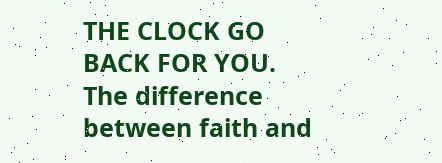THE CLOCK GO BACK FOR YOU. The difference between faith and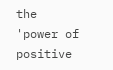the 'power of positive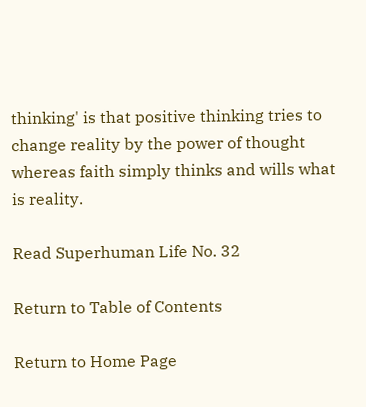thinking' is that positive thinking tries to change reality by the power of thought whereas faith simply thinks and wills what is reality.

Read Superhuman Life No. 32

Return to Table of Contents

Return to Home Page